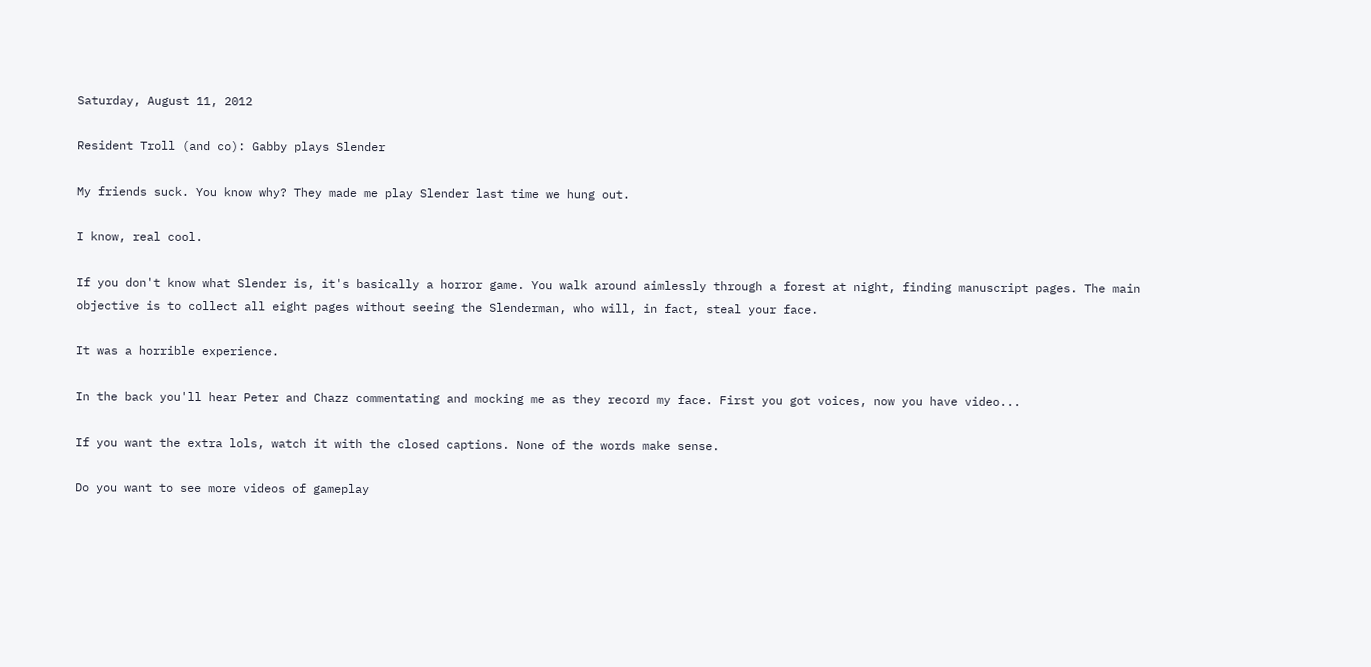Saturday, August 11, 2012

Resident Troll (and co): Gabby plays Slender

My friends suck. You know why? They made me play Slender last time we hung out.

I know, real cool.

If you don't know what Slender is, it's basically a horror game. You walk around aimlessly through a forest at night, finding manuscript pages. The main objective is to collect all eight pages without seeing the Slenderman, who will, in fact, steal your face.

It was a horrible experience.

In the back you'll hear Peter and Chazz commentating and mocking me as they record my face. First you got voices, now you have video...

If you want the extra lols, watch it with the closed captions. None of the words make sense.

Do you want to see more videos of gameplay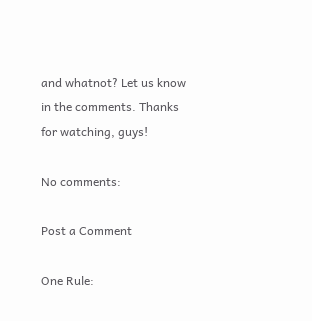and whatnot? Let us know in the comments. Thanks for watching, guys!

No comments:

Post a Comment

One Rule: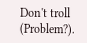Don't troll (Problem?).